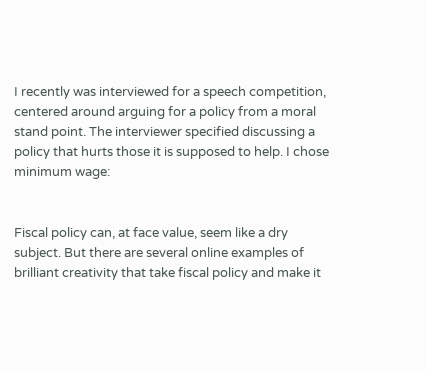I recently was interviewed for a speech competition, centered around arguing for a policy from a moral stand point. The interviewer specified discussing a policy that hurts those it is supposed to help. I chose minimum wage:


Fiscal policy can, at face value, seem like a dry subject. But there are several online examples of brilliant creativity that take fiscal policy and make it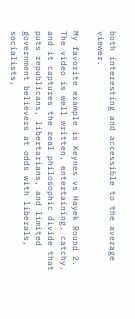both interesting and accessible to the average viewer.

My favorite example is Keynes vs Hayek Round 2. The video is well written, entertaining, catchy, and it captures the real philosophic divide that puts republicans, libertarians, and limited government believers at odds with liberals, socialists,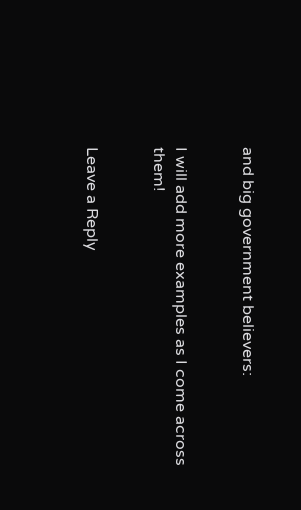and big government believers:


I will add more examples as I come across them!


Leave a Reply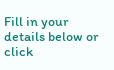Fill in your details below or click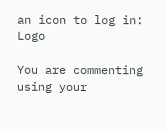an icon to log in: Logo

You are commenting using your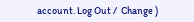account. Log Out /  Change )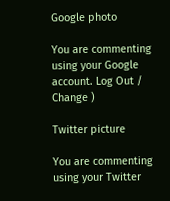Google photo

You are commenting using your Google account. Log Out /  Change )

Twitter picture

You are commenting using your Twitter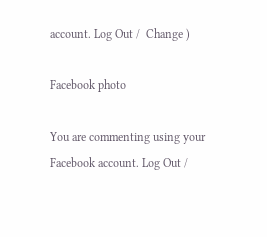account. Log Out /  Change )

Facebook photo

You are commenting using your Facebook account. Log Out /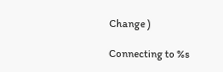Change )

Connecting to %s